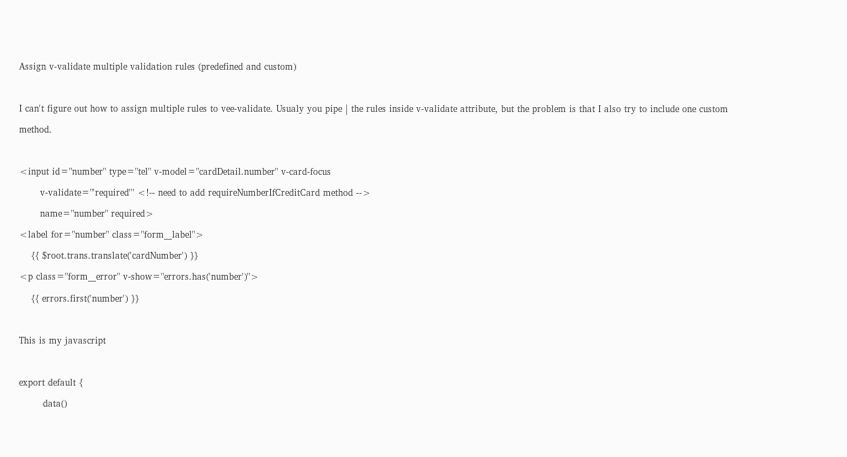Assign v-validate multiple validation rules (predefined and custom)

I can't figure out how to assign multiple rules to vee-validate. Usualy you pipe | the rules inside v-validate attribute, but the problem is that I also try to include one custom method.

<input id="number" type="tel" v-model="cardDetail.number" v-card-focus
       v-validate="'required'" <!-- need to add requireNumberIfCreditCard method -->
       name="number" required>
<label for="number" class="form__label">
    {{ $root.trans.translate('cardNumber') }}
<p class="form__error" v-show="errors.has('number')">
    {{ errors.first('number') }}

This is my javascript

export default {
        data()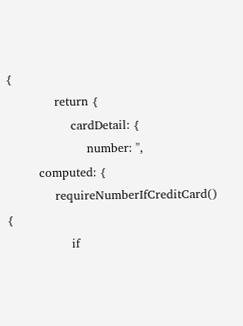{
            return {
                cardDetail: {
                    number: '',
        computed: {
            requireNumberIfCreditCard() {
                if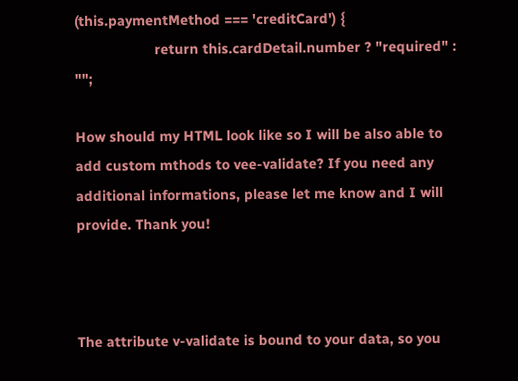(this.paymentMethod === 'creditCard') {
                    return this.cardDetail.number ? "required" : "";

How should my HTML look like so I will be also able to add custom mthods to vee-validate? If you need any additional informations, please let me know and I will provide. Thank you!



The attribute v-validate is bound to your data, so you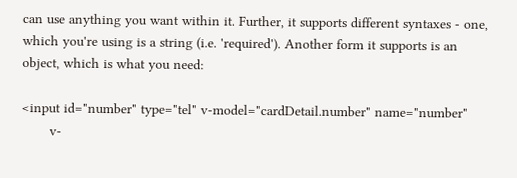can use anything you want within it. Further, it supports different syntaxes - one, which you're using is a string (i.e. 'required'). Another form it supports is an object, which is what you need:

<input id="number" type="tel" v-model="cardDetail.number" name="number"
       v-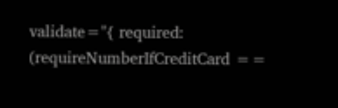validate="{ required: (requireNumberIfCreditCard ==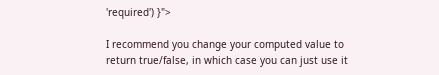'required') }">

I recommend you change your computed value to return true/false, in which case you can just use it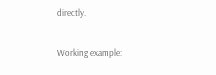directly.

Working example: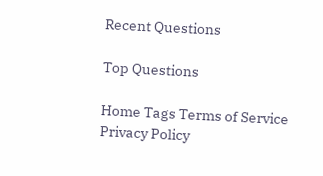Recent Questions

Top Questions

Home Tags Terms of Service Privacy Policy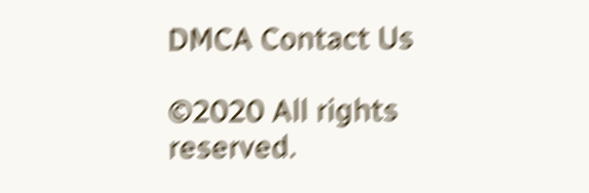DMCA Contact Us

©2020 All rights reserved.